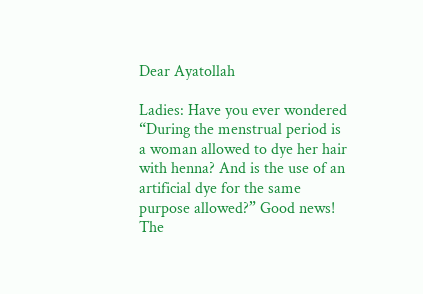Dear Ayatollah

Ladies: Have you ever wondered “During the menstrual period is a woman allowed to dye her hair with henna? And is the use of an artificial dye for the same purpose allowed?” Good news! The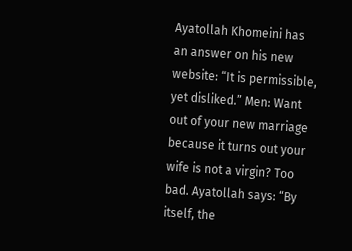Ayatollah Khomeini has an answer on his new website: “It is permissible, yet disliked.” Men: Want out of your new marriage because it turns out your wife is not a virgin? Too bad. Ayatollah says: “By itself, the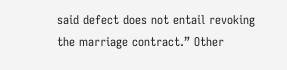said defect does not entail revoking the marriage contract.” Other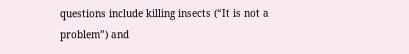questions include killing insects (“It is not a problem”) and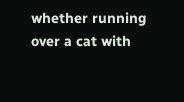whether running over a cat with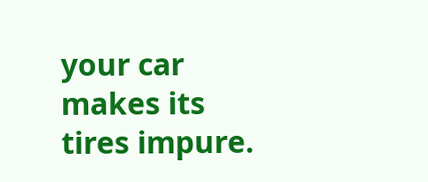your car makes its tires impure.